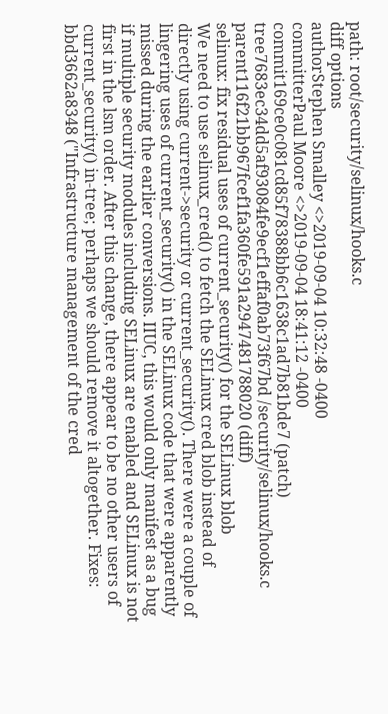path: root/security/selinux/hooks.c
diff options
authorStephen Smalley <>2019-09-04 10:32:48 -0400
committerPaul Moore <>2019-09-04 18:41:12 -0400
commit169ce0c081cd85f78388bb6c1638c1ad7b81bde7 (patch)
tree7683ec34dd5af93084fe9ecf1effaf0ab73f67bd /security/selinux/hooks.c
parent116f21bb967fcef1fa360fe591a2947481788020 (diff)
selinux: fix residual uses of current_security() for the SELinux blob
We need to use selinux_cred() to fetch the SELinux cred blob instead of directly using current->security or current_security(). There were a couple of lingering uses of current_security() in the SELinux code that were apparently missed during the earlier conversions. IIUC, this would only manifest as a bug if multiple security modules including SELinux are enabled and SELinux is not first in the lsm order. After this change, there appear to be no other users of current_security() in-tree; perhaps we should remove it altogether. Fixes: bbd3662a8348 ("Infrastructure management of the cred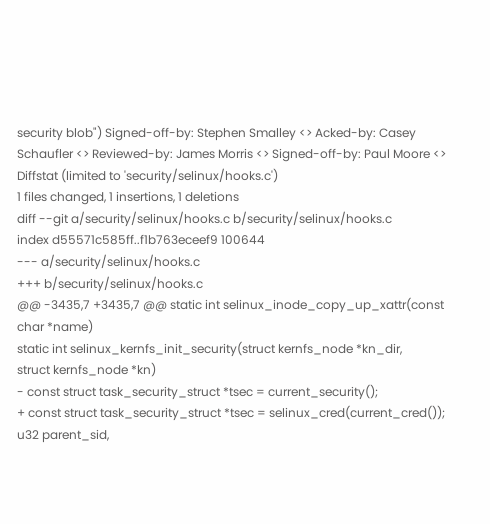security blob") Signed-off-by: Stephen Smalley <> Acked-by: Casey Schaufler <> Reviewed-by: James Morris <> Signed-off-by: Paul Moore <>
Diffstat (limited to 'security/selinux/hooks.c')
1 files changed, 1 insertions, 1 deletions
diff --git a/security/selinux/hooks.c b/security/selinux/hooks.c
index d55571c585ff..f1b763eceef9 100644
--- a/security/selinux/hooks.c
+++ b/security/selinux/hooks.c
@@ -3435,7 +3435,7 @@ static int selinux_inode_copy_up_xattr(const char *name)
static int selinux_kernfs_init_security(struct kernfs_node *kn_dir,
struct kernfs_node *kn)
- const struct task_security_struct *tsec = current_security();
+ const struct task_security_struct *tsec = selinux_cred(current_cred());
u32 parent_sid,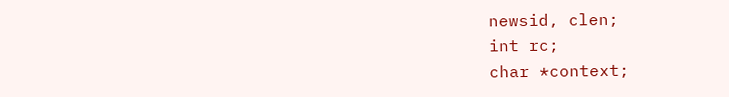newsid, clen;
int rc;
char *context;